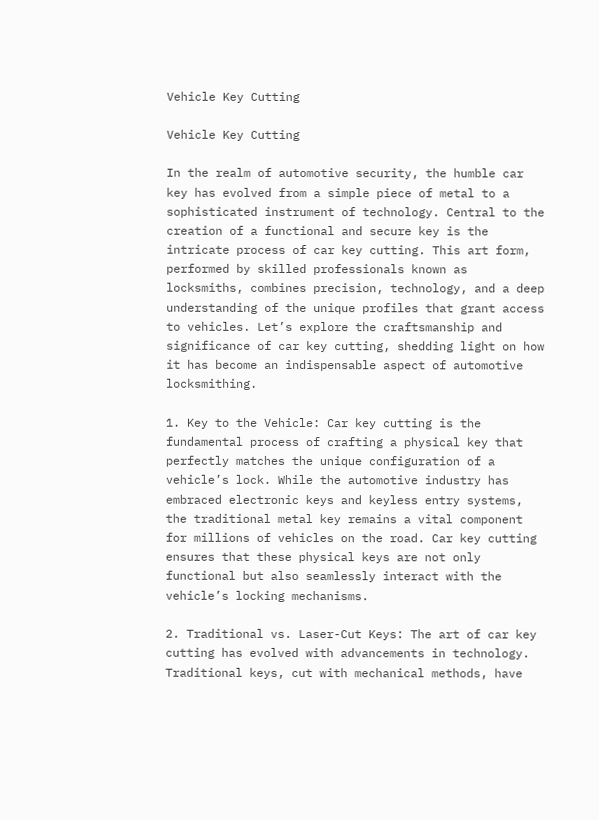Vehicle Key Cutting

Vehicle Key Cutting

In the realm of automotive security, the humble car key has evolved from a simple piece of metal to a sophisticated instrument of technology. Central to the creation of a functional and secure key is the intricate process of car key cutting. This art form, performed by skilled professionals known as locksmiths, combines precision, technology, and a deep understanding of the unique profiles that grant access to vehicles. Let’s explore the craftsmanship and significance of car key cutting, shedding light on how it has become an indispensable aspect of automotive locksmithing.

1. Key to the Vehicle: Car key cutting is the fundamental process of crafting a physical key that perfectly matches the unique configuration of a vehicle’s lock. While the automotive industry has embraced electronic keys and keyless entry systems, the traditional metal key remains a vital component for millions of vehicles on the road. Car key cutting ensures that these physical keys are not only functional but also seamlessly interact with the vehicle’s locking mechanisms.

2. Traditional vs. Laser-Cut Keys: The art of car key cutting has evolved with advancements in technology. Traditional keys, cut with mechanical methods, have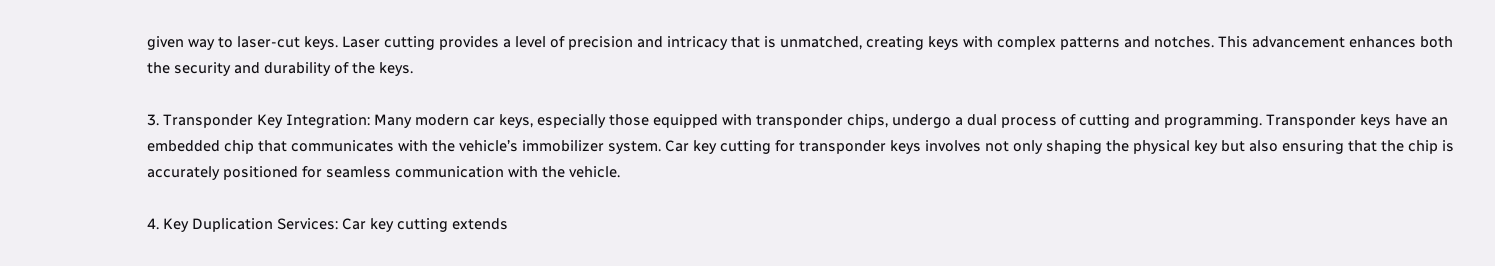given way to laser-cut keys. Laser cutting provides a level of precision and intricacy that is unmatched, creating keys with complex patterns and notches. This advancement enhances both the security and durability of the keys.

3. Transponder Key Integration: Many modern car keys, especially those equipped with transponder chips, undergo a dual process of cutting and programming. Transponder keys have an embedded chip that communicates with the vehicle’s immobilizer system. Car key cutting for transponder keys involves not only shaping the physical key but also ensuring that the chip is accurately positioned for seamless communication with the vehicle.

4. Key Duplication Services: Car key cutting extends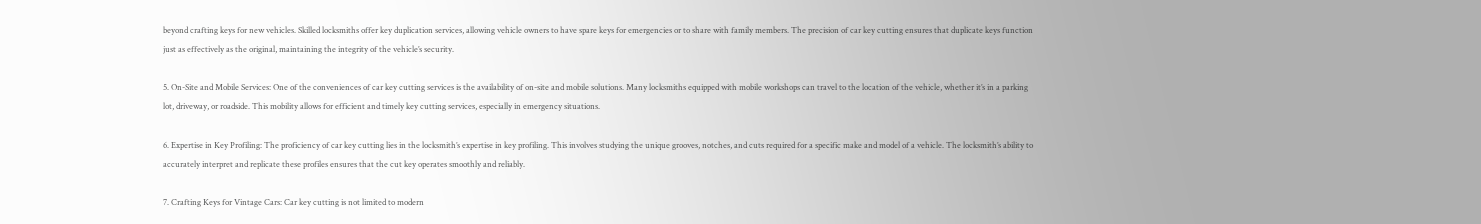beyond crafting keys for new vehicles. Skilled locksmiths offer key duplication services, allowing vehicle owners to have spare keys for emergencies or to share with family members. The precision of car key cutting ensures that duplicate keys function just as effectively as the original, maintaining the integrity of the vehicle’s security.

5. On-Site and Mobile Services: One of the conveniences of car key cutting services is the availability of on-site and mobile solutions. Many locksmiths equipped with mobile workshops can travel to the location of the vehicle, whether it’s in a parking lot, driveway, or roadside. This mobility allows for efficient and timely key cutting services, especially in emergency situations.

6. Expertise in Key Profiling: The proficiency of car key cutting lies in the locksmith’s expertise in key profiling. This involves studying the unique grooves, notches, and cuts required for a specific make and model of a vehicle. The locksmith’s ability to accurately interpret and replicate these profiles ensures that the cut key operates smoothly and reliably.

7. Crafting Keys for Vintage Cars: Car key cutting is not limited to modern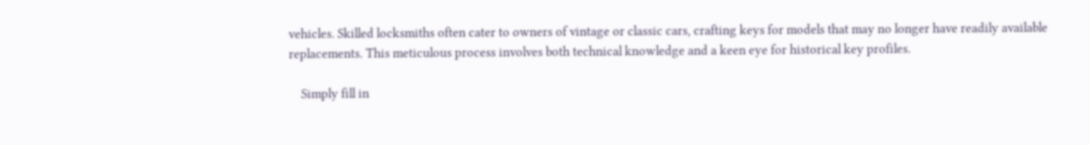vehicles. Skilled locksmiths often cater to owners of vintage or classic cars, crafting keys for models that may no longer have readily available replacements. This meticulous process involves both technical knowledge and a keen eye for historical key profiles.

    Simply fill in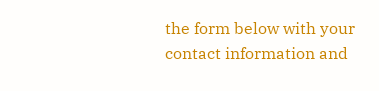the form below with your contact information and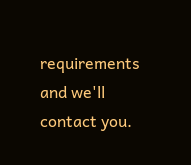requirements and we'll contact you.